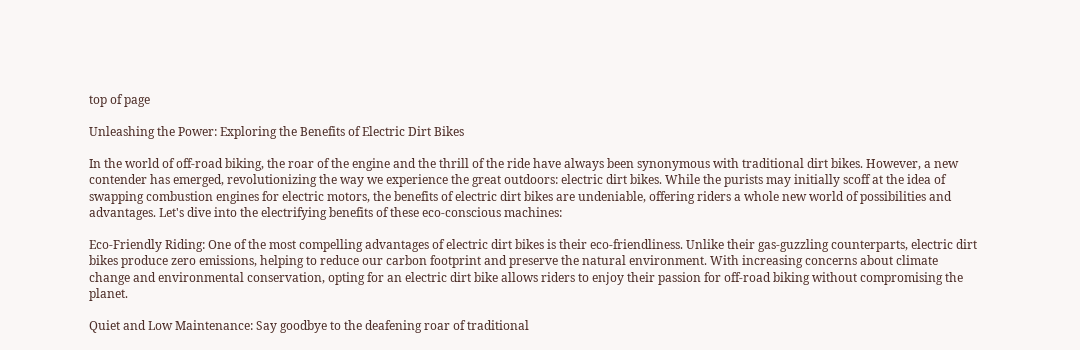top of page

Unleashing the Power: Exploring the Benefits of Electric Dirt Bikes

In the world of off-road biking, the roar of the engine and the thrill of the ride have always been synonymous with traditional dirt bikes. However, a new contender has emerged, revolutionizing the way we experience the great outdoors: electric dirt bikes. While the purists may initially scoff at the idea of swapping combustion engines for electric motors, the benefits of electric dirt bikes are undeniable, offering riders a whole new world of possibilities and advantages. Let's dive into the electrifying benefits of these eco-conscious machines:

Eco-Friendly Riding: One of the most compelling advantages of electric dirt bikes is their eco-friendliness. Unlike their gas-guzzling counterparts, electric dirt bikes produce zero emissions, helping to reduce our carbon footprint and preserve the natural environment. With increasing concerns about climate change and environmental conservation, opting for an electric dirt bike allows riders to enjoy their passion for off-road biking without compromising the planet.

Quiet and Low Maintenance: Say goodbye to the deafening roar of traditional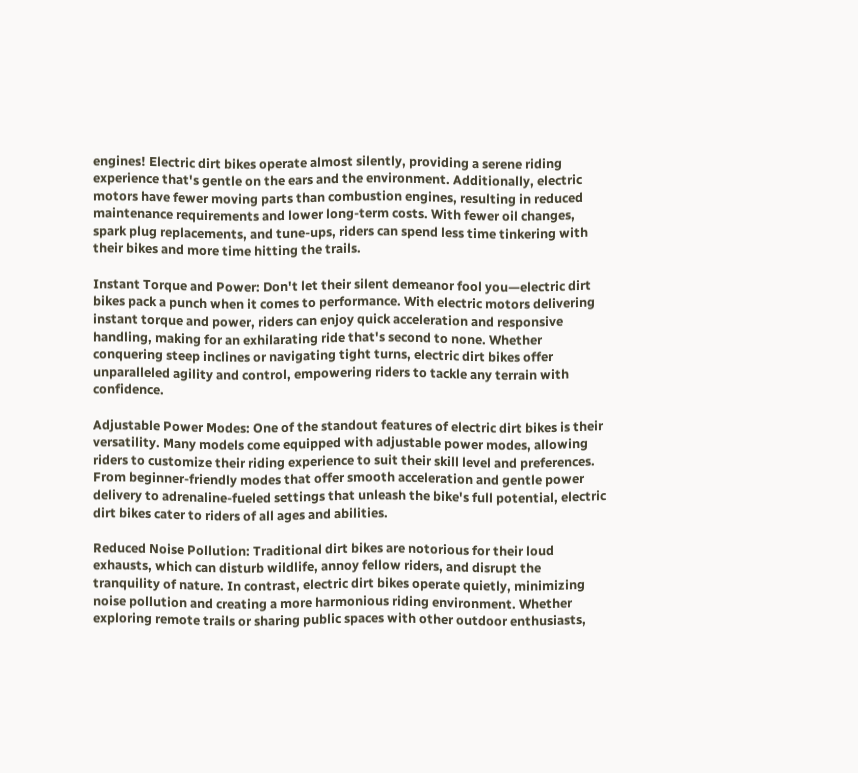engines! Electric dirt bikes operate almost silently, providing a serene riding experience that's gentle on the ears and the environment. Additionally, electric motors have fewer moving parts than combustion engines, resulting in reduced maintenance requirements and lower long-term costs. With fewer oil changes, spark plug replacements, and tune-ups, riders can spend less time tinkering with their bikes and more time hitting the trails.

Instant Torque and Power: Don't let their silent demeanor fool you—electric dirt bikes pack a punch when it comes to performance. With electric motors delivering instant torque and power, riders can enjoy quick acceleration and responsive handling, making for an exhilarating ride that's second to none. Whether conquering steep inclines or navigating tight turns, electric dirt bikes offer unparalleled agility and control, empowering riders to tackle any terrain with confidence.

Adjustable Power Modes: One of the standout features of electric dirt bikes is their versatility. Many models come equipped with adjustable power modes, allowing riders to customize their riding experience to suit their skill level and preferences. From beginner-friendly modes that offer smooth acceleration and gentle power delivery to adrenaline-fueled settings that unleash the bike's full potential, electric dirt bikes cater to riders of all ages and abilities.

Reduced Noise Pollution: Traditional dirt bikes are notorious for their loud exhausts, which can disturb wildlife, annoy fellow riders, and disrupt the tranquility of nature. In contrast, electric dirt bikes operate quietly, minimizing noise pollution and creating a more harmonious riding environment. Whether exploring remote trails or sharing public spaces with other outdoor enthusiasts,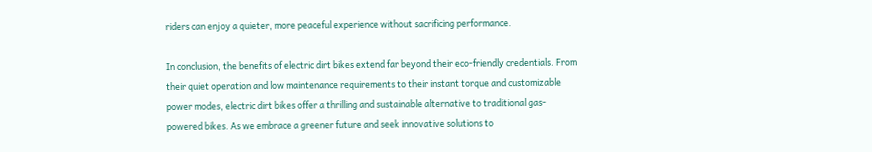riders can enjoy a quieter, more peaceful experience without sacrificing performance.

In conclusion, the benefits of electric dirt bikes extend far beyond their eco-friendly credentials. From their quiet operation and low maintenance requirements to their instant torque and customizable power modes, electric dirt bikes offer a thrilling and sustainable alternative to traditional gas-powered bikes. As we embrace a greener future and seek innovative solutions to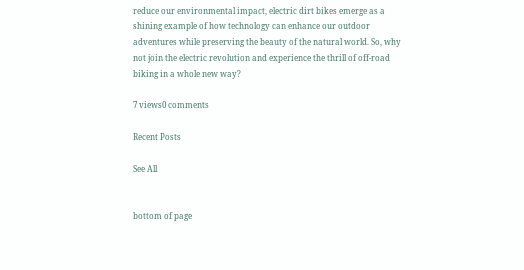reduce our environmental impact, electric dirt bikes emerge as a shining example of how technology can enhance our outdoor adventures while preserving the beauty of the natural world. So, why not join the electric revolution and experience the thrill of off-road biking in a whole new way?

7 views0 comments

Recent Posts

See All


bottom of page